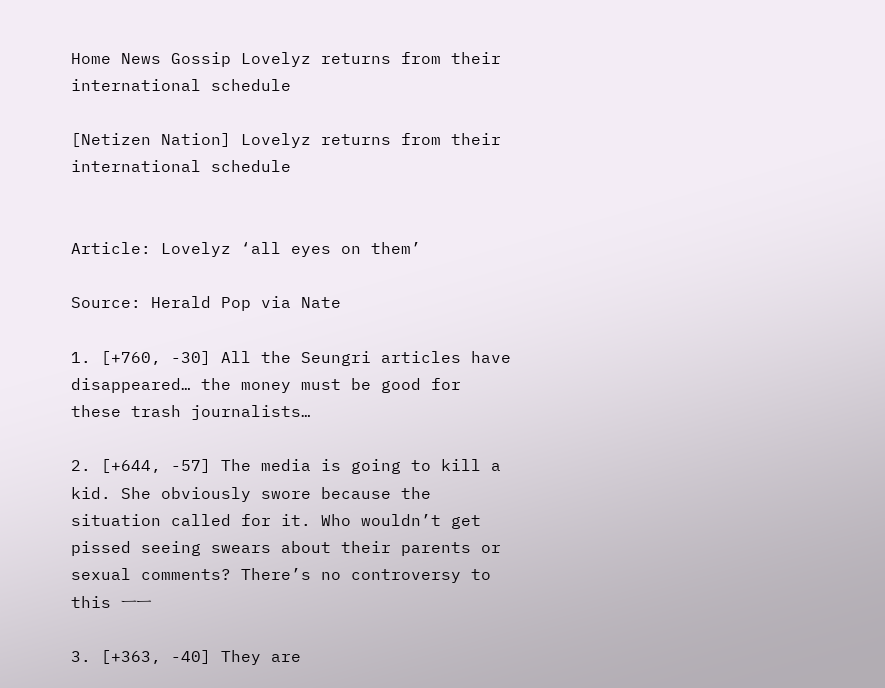Home News Gossip Lovelyz returns from their international schedule

[Netizen Nation] Lovelyz returns from their international schedule


Article: Lovelyz ‘all eyes on them’

Source: Herald Pop via Nate

1. [+760, -30] All the Seungri articles have disappeared… the money must be good for these trash journalists…

2. [+644, -57] The media is going to kill a kid. She obviously swore because the situation called for it. Who wouldn’t get pissed seeing swears about their parents or sexual comments? There’s no controversy to this ㅡㅡ

3. [+363, -40] They are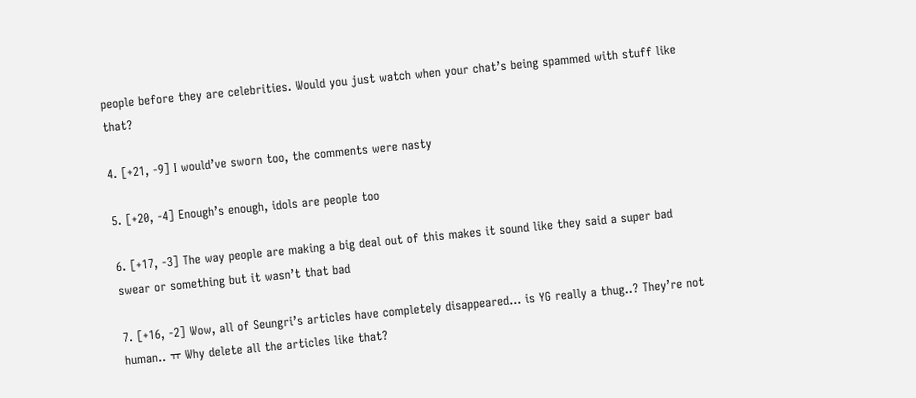people before they are celebrities. Would you just watch when your chat’s being spammed with stuff like that?

4. [+21, -9] I would’ve sworn too, the comments were nasty

5. [+20, -4] Enough’s enough, idols are people too

6. [+17, -3] The way people are making a big deal out of this makes it sound like they said a super bad swear or something but it wasn’t that bad

7. [+16, -2] Wow, all of Seungri’s articles have completely disappeared… is YG really a thug..? They’re not human.. ㅠ Why delete all the articles like that?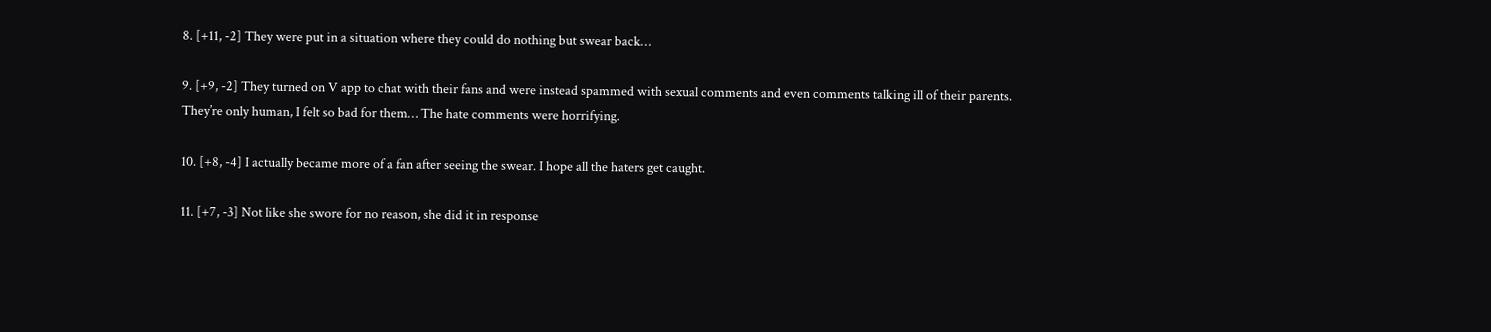8. [+11, -2] They were put in a situation where they could do nothing but swear back…

9. [+9, -2] They turned on V app to chat with their fans and were instead spammed with sexual comments and even comments talking ill of their parents. They’re only human, I felt so bad for them… The hate comments were horrifying.

10. [+8, -4] I actually became more of a fan after seeing the swear. I hope all the haters get caught.

11. [+7, -3] Not like she swore for no reason, she did it in response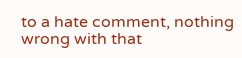to a hate comment, nothing wrong with that